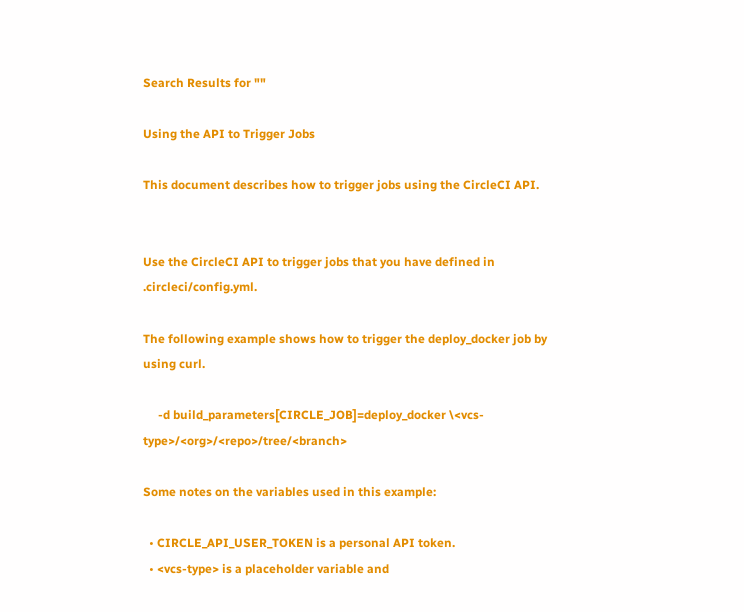Search Results for ""

Using the API to Trigger Jobs

This document describes how to trigger jobs using the CircleCI API.


Use the CircleCI API to trigger jobs that you have defined in .circleci/config.yml.

The following example shows how to trigger the deploy_docker job by using curl.

     -d build_parameters[CIRCLE_JOB]=deploy_docker \<vcs-type>/<org>/<repo>/tree/<branch>

Some notes on the variables used in this example:

  • CIRCLE_API_USER_TOKEN is a personal API token.
  • <vcs-type> is a placeholder variable and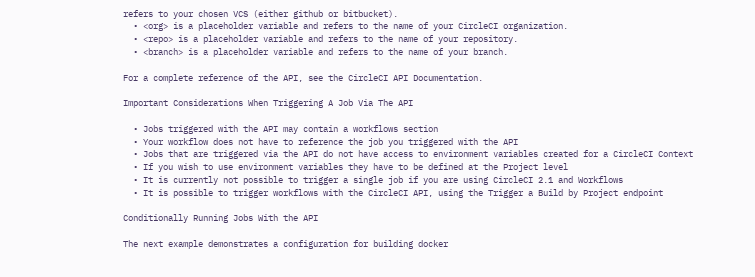refers to your chosen VCS (either github or bitbucket).
  • <org> is a placeholder variable and refers to the name of your CircleCI organization.
  • <repo> is a placeholder variable and refers to the name of your repository.
  • <branch> is a placeholder variable and refers to the name of your branch.

For a complete reference of the API, see the CircleCI API Documentation.

Important Considerations When Triggering A Job Via The API

  • Jobs triggered with the API may contain a workflows section
  • Your workflow does not have to reference the job you triggered with the API
  • Jobs that are triggered via the API do not have access to environment variables created for a CircleCI Context
  • If you wish to use environment variables they have to be defined at the Project level
  • It is currently not possible to trigger a single job if you are using CircleCI 2.1 and Workflows
  • It is possible to trigger workflows with the CircleCI API, using the Trigger a Build by Project endpoint

Conditionally Running Jobs With the API

The next example demonstrates a configuration for building docker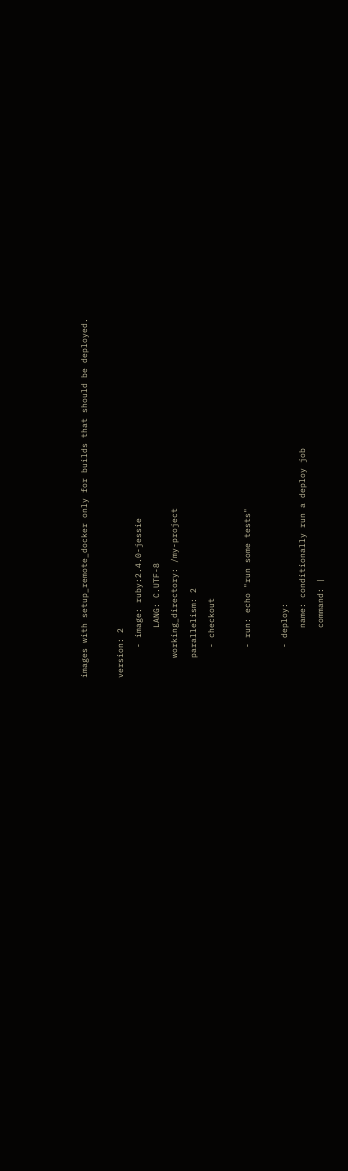images with setup_remote_docker only for builds that should be deployed.

version: 2
      - image: ruby:2.4.0-jessie
          LANG: C.UTF-8
    working_directory: /my-project
    parallelism: 2
      - checkout

      - run: echo "run some tests"

      - deploy:
          name: conditionally run a deploy job
          command: |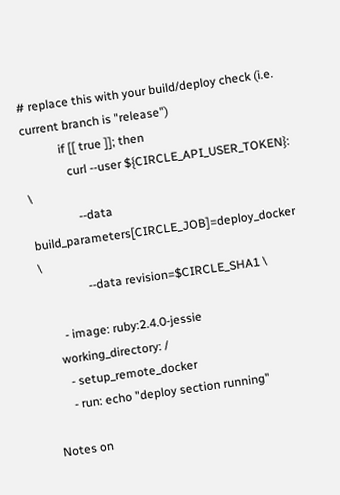# replace this with your build/deploy check (i.e. current branch is "release")
            if [[ true ]]; then
              curl --user ${CIRCLE_API_USER_TOKEN}: \
                --data build_parameters[CIRCLE_JOB]=deploy_docker \
                --data revision=$CIRCLE_SHA1 \

      - image: ruby:2.4.0-jessie
    working_directory: /
      - setup_remote_docker
      - run: echo "deploy section running"

Notes on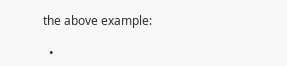the above example:

  •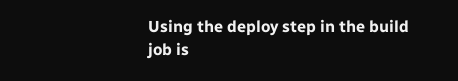Using the deploy step in the build job is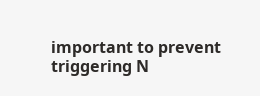important to prevent triggering N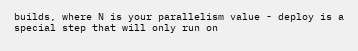builds, where N is your parallelism value - deploy is a special step that will only run on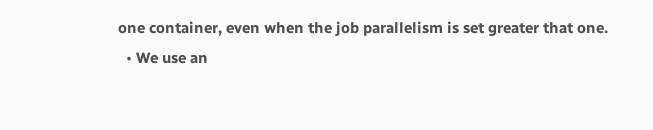one container, even when the job parallelism is set greater that one.
  • We use an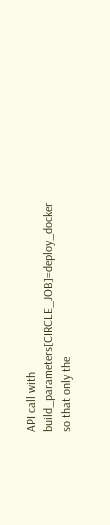API call with build_parameters[CIRCLE_JOB]=deploy_docker so that only the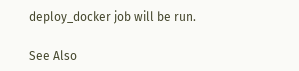deploy_docker job will be run.

See Also